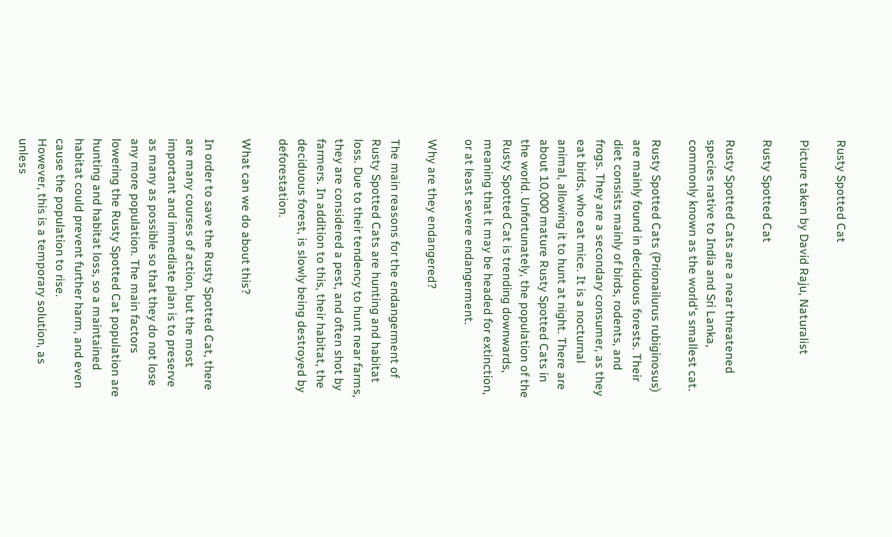Rusty Spotted Cat

Picture taken by David Raju, Naturalist

Rusty Spotted Cat

Rusty Spotted Cats are a near threatened species native to India and Sri Lanka, commonly known as the world's smallest cat.

Rusty Spotted Cats (Prionailurus rubiginosus) are mainly found in deciduous forests. Their diet consists mainly of birds, rodents, and frogs. They are a secondary consumer, as they eat birds, who eat mice. It is a nocturnal animal, allowing it to hunt at night. There are about 10,000 mature Rusty Spotted Cats in the world. Unfortunately, the population of the Rusty Spotted Cat is trending downwards, meaning that it may be headed for extinction, or at least severe endangerment.

Why are they endangered?

The main reasons for the endangerment of Rusty Spotted Cats are hunting and habitat loss. Due to their tendency to hunt near farms, they are considered a pest, and often shot by farmers. In addition to this, their habitat, the deciduous forest, is slowly being destroyed by deforestation.

What can we do about this?

In order to save the Rusty Spotted Cat, there are many courses of action, but the most important and immediate plan is to preserve as many as possible so that they do not lose any more population. The main factors lowering the Rusty Spotted Cat population are hunting and habitat loss, so a maintained habitat could prevent further harm, and even cause the population to rise.
However, this is a temporary solution, as unless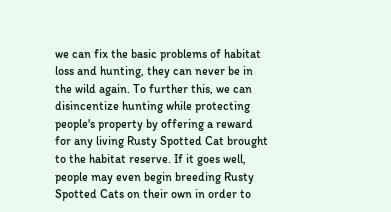we can fix the basic problems of habitat loss and hunting, they can never be in the wild again. To further this, we can disincentize hunting while protecting people's property by offering a reward for any living Rusty Spotted Cat brought to the habitat reserve. If it goes well, people may even begin breeding Rusty Spotted Cats on their own in order to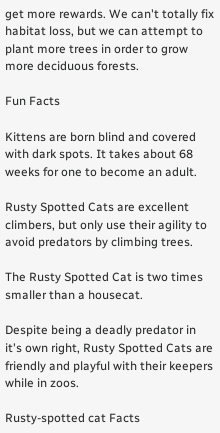get more rewards. We can't totally fix habitat loss, but we can attempt to plant more trees in order to grow more deciduous forests.

Fun Facts

Kittens are born blind and covered with dark spots. It takes about 68 weeks for one to become an adult.

Rusty Spotted Cats are excellent climbers, but only use their agility to avoid predators by climbing trees.

The Rusty Spotted Cat is two times smaller than a housecat.

Despite being a deadly predator in it's own right, Rusty Spotted Cats are friendly and playful with their keepers while in zoos.

Rusty-spotted cat Facts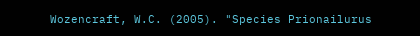Wozencraft, W.C. (2005). "Species Prionailurus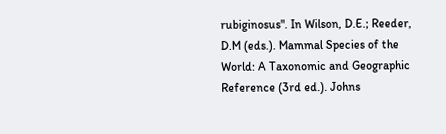rubiginosus". In Wilson, D.E.; Reeder, D.M (eds.). Mammal Species of the World: A Taxonomic and Geographic Reference (3rd ed.). Johns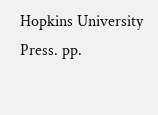Hopkins University Press. pp.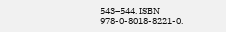543–544. ISBN 978-0-8018-8221-0.